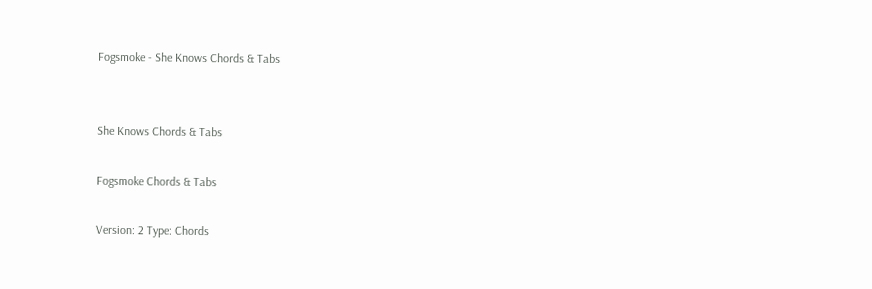Fogsmoke - She Knows Chords & Tabs


She Knows Chords & Tabs

Fogsmoke Chords & Tabs

Version: 2 Type: Chords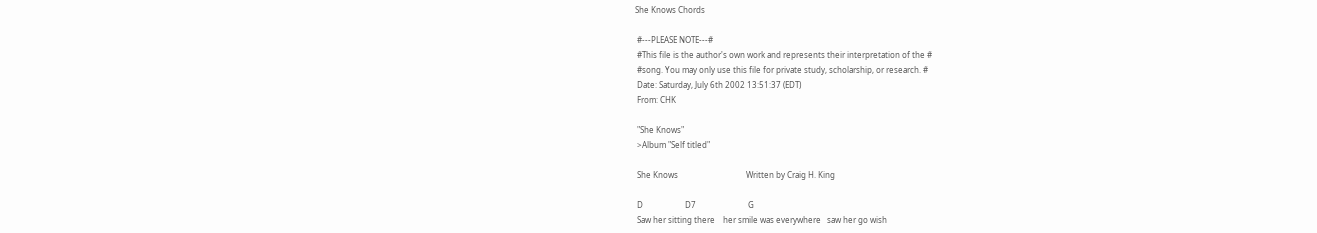She Knows Chords

 #---PLEASE NOTE---#
 #This file is the author's own work and represents their interpretation of the #
 #song. You may only use this file for private study, scholarship, or research. #
 Date: Saturday, July 6th 2002 13:51:37 (EDT)
 From: CHK

 "She Knows"
 >Album "Self titled"

 She Knows                                  Written by Craig H. King

 D                     D7                          G
 Saw her sitting there    her smile was everywhere   saw her go wish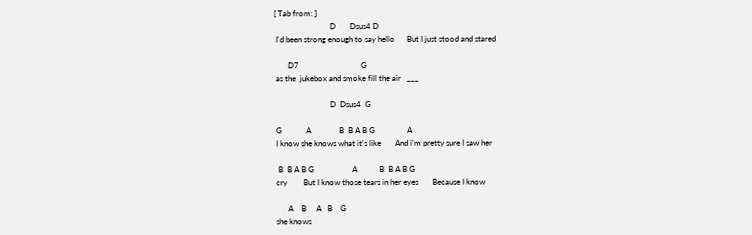[ Tab from: ]
                            D       Dsus4 D
 I'd been strong enough to say hello      But I just stood and stared

       D7                               G
 as the  jukebox and smoke fill the air   ___

                            D  Dsus4  G

 G            A              B  B A B G                A
 I know she knows what it's like       And i'm pretty sure I saw her

  B  B A B G                   A           B  B A B G
 cry        But I know those tears in her eyes       Because I know

       A    B     A   B    G
 she knows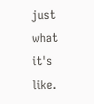just what it's like.